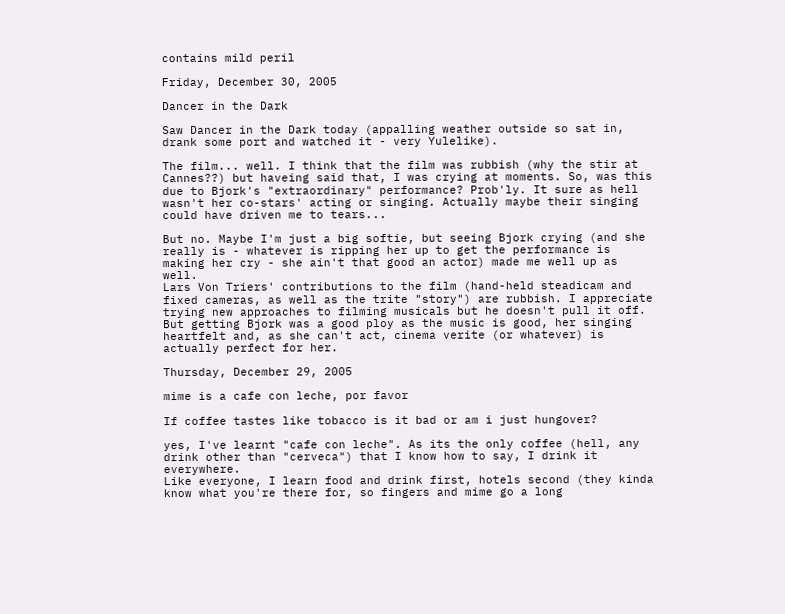contains mild peril

Friday, December 30, 2005

Dancer in the Dark

Saw Dancer in the Dark today (appalling weather outside so sat in, drank some port and watched it - very Yulelike).

The film... well. I think that the film was rubbish (why the stir at Cannes??) but haveing said that, I was crying at moments. So, was this due to Bjork's "extraordinary" performance? Prob'ly. It sure as hell wasn't her co-stars' acting or singing. Actually maybe their singing could have driven me to tears...

But no. Maybe I'm just a big softie, but seeing Bjork crying (and she really is - whatever is ripping her up to get the performance is making her cry - she ain't that good an actor) made me well up as well.
Lars Von Triers' contributions to the film (hand-held steadicam and fixed cameras, as well as the trite "story") are rubbish. I appreciate trying new approaches to filming musicals but he doesn't pull it off. But getting Bjork was a good ploy as the music is good, her singing heartfelt and, as she can't act, cinema verite (or whatever) is actually perfect for her.

Thursday, December 29, 2005

mime is a cafe con leche, por favor

If coffee tastes like tobacco is it bad or am i just hungover?

yes, I've learnt "cafe con leche". As its the only coffee (hell, any drink other than "cerveca") that I know how to say, I drink it everywhere.
Like everyone, I learn food and drink first, hotels second (they kinda know what you're there for, so fingers and mime go a long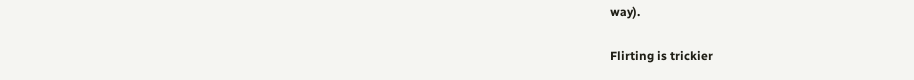way).

Flirting is trickier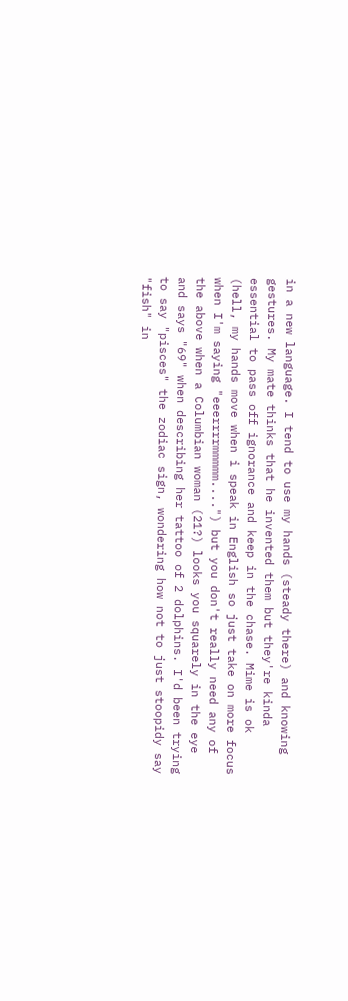in a new language. I tend to use my hands (steady there) and knowing gestures. My mate thinks that he invented them but they're kinda essential to pass off ignorance and keep in the chase. Mime is ok (hell, my hands move when i speak in English so just take on more focus when I'm saying "eeerrrrmmmmm....") but you don't really need any of the above when a Columbian woman (21?) looks you squarely in the eye and says "69" when describing her tattoo of 2 dolphins. I'd been trying to say "pisces" the zodiac sign, wondering how not to just stoopidy say "fish" in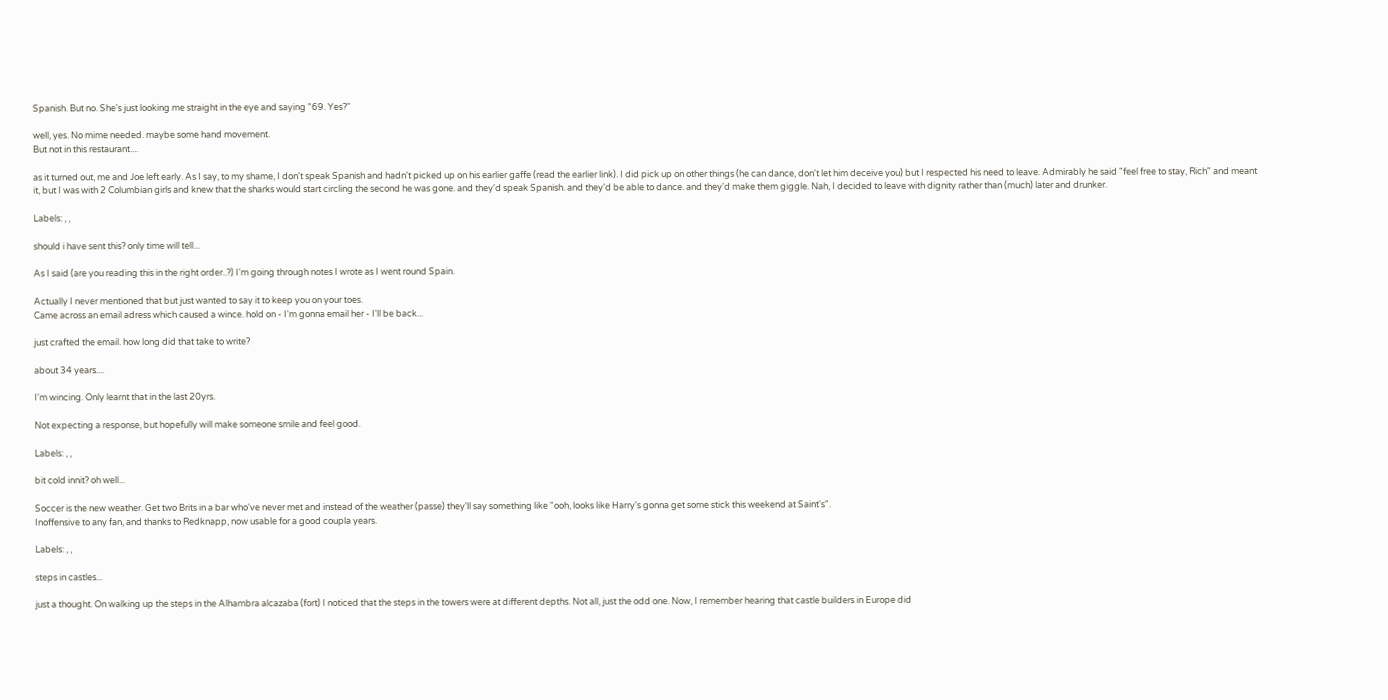Spanish. But no. She's just looking me straight in the eye and saying "69. Yes?"

well, yes. No mime needed. maybe some hand movement.
But not in this restaurant....

as it turned out, me and Joe left early. As I say, to my shame, I don't speak Spanish and hadn't picked up on his earlier gaffe (read the earlier link). I did pick up on other things (he can dance, don't let him deceive you) but I respected his need to leave. Admirably he said "feel free to stay, Rich" and meant it, but I was with 2 Columbian girls and knew that the sharks would start circling the second he was gone. and they'd speak Spanish. and they'd be able to dance. and they'd make them giggle. Nah, I decided to leave with dignity rather than (much) later and drunker.

Labels: , ,

should i have sent this? only time will tell...

As I said (are you reading this in the right order..?) I'm going through notes I wrote as I went round Spain.

Actually I never mentioned that but just wanted to say it to keep you on your toes.
Came across an email adress which caused a wince. hold on - I'm gonna email her - I'll be back...

just crafted the email. how long did that take to write?

about 34 years....

I'm wincing. Only learnt that in the last 20yrs.

Not expecting a response, but hopefully will make someone smile and feel good.

Labels: , ,

bit cold innit? oh well...

Soccer is the new weather. Get two Brits in a bar who've never met and instead of the weather (passe) they'll say something like "ooh, looks like Harry's gonna get some stick this weekend at Saint's".
Inoffensive to any fan, and thanks to Redknapp, now usable for a good coupla years.

Labels: , ,

steps in castles...

just a thought. On walking up the steps in the Alhambra alcazaba (fort) I noticed that the steps in the towers were at different depths. Not all, just the odd one. Now, I remember hearing that castle builders in Europe did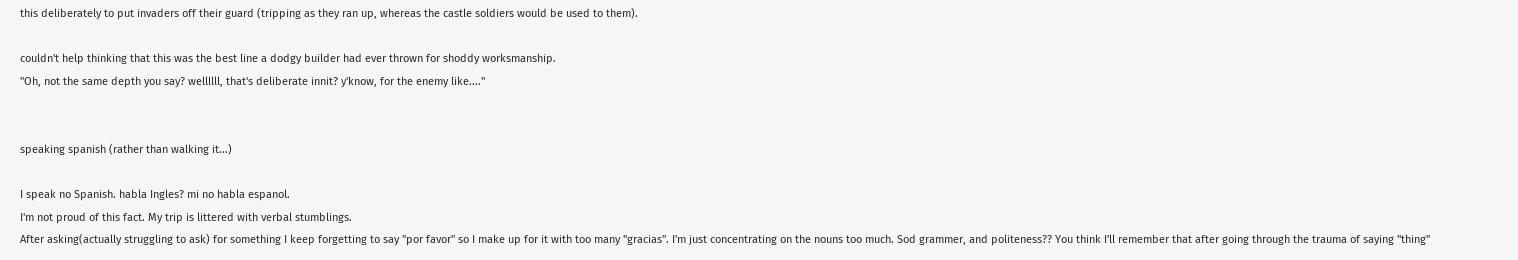this deliberately to put invaders off their guard (tripping as they ran up, whereas the castle soldiers would be used to them).

couldn't help thinking that this was the best line a dodgy builder had ever thrown for shoddy worksmanship.
"Oh, not the same depth you say? wellllll, that's deliberate innit? y'know, for the enemy like...."


speaking spanish (rather than walking it...)

I speak no Spanish. habla Ingles? mi no habla espanol.
I'm not proud of this fact. My trip is littered with verbal stumblings.
After asking(actually struggling to ask) for something I keep forgetting to say "por favor" so I make up for it with too many "gracias". I'm just concentrating on the nouns too much. Sod grammer, and politeness?? You think I'll remember that after going through the trauma of saying "thing"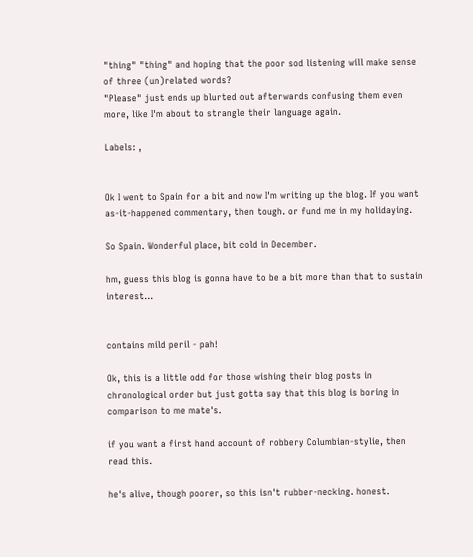"thing" "thing" and hoping that the poor sod listening will make sense of three (un)related words?
"Please" just ends up blurted out afterwards confusing them even more, like I'm about to strangle their language again.

Labels: ,


Ok I went to Spain for a bit and now I'm writing up the blog. If you want as-it-happened commentary, then tough. or fund me in my holidaying.

So Spain. Wonderful place, bit cold in December.

hm, guess this blog is gonna have to be a bit more than that to sustain interest...


contains mild peril - pah!

Ok, this is a little odd for those wishing their blog posts in chronological order but just gotta say that this blog is boring in comparison to me mate's.

if you want a first hand account of robbery Columbian-stylie, then read this.

he's alive, though poorer, so this isn't rubber-necking. honest.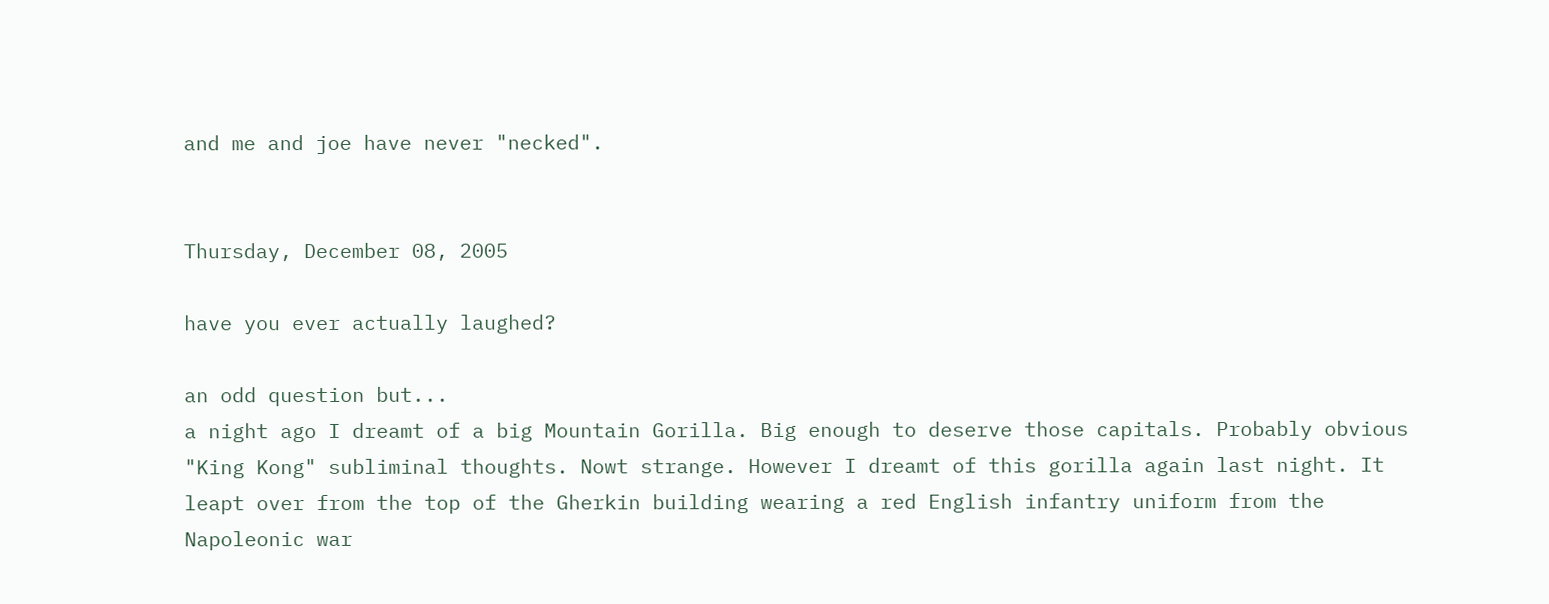and me and joe have never "necked".


Thursday, December 08, 2005

have you ever actually laughed?

an odd question but...
a night ago I dreamt of a big Mountain Gorilla. Big enough to deserve those capitals. Probably obvious "King Kong" subliminal thoughts. Nowt strange. However I dreamt of this gorilla again last night. It leapt over from the top of the Gherkin building wearing a red English infantry uniform from the Napoleonic war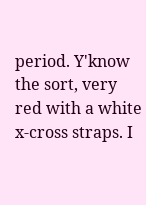period. Y'know the sort, very red with a white x-cross straps. I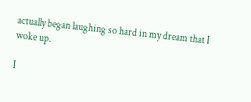actually began laughing so hard in my dream that I woke up.

I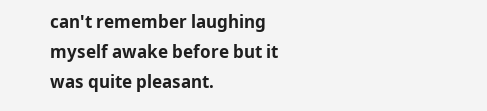can't remember laughing myself awake before but it was quite pleasant.